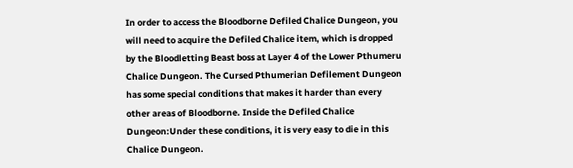In order to access the Bloodborne Defiled Chalice Dungeon, you will need to acquire the Defiled Chalice item, which is dropped by the Bloodletting Beast boss at Layer 4 of the Lower Pthumeru Chalice Dungeon. The Cursed Pthumerian Defilement Dungeon has some special conditions that makes it harder than every other areas of Bloodborne. Inside the Defiled Chalice Dungeon:Under these conditions, it is very easy to die in this Chalice Dungeon.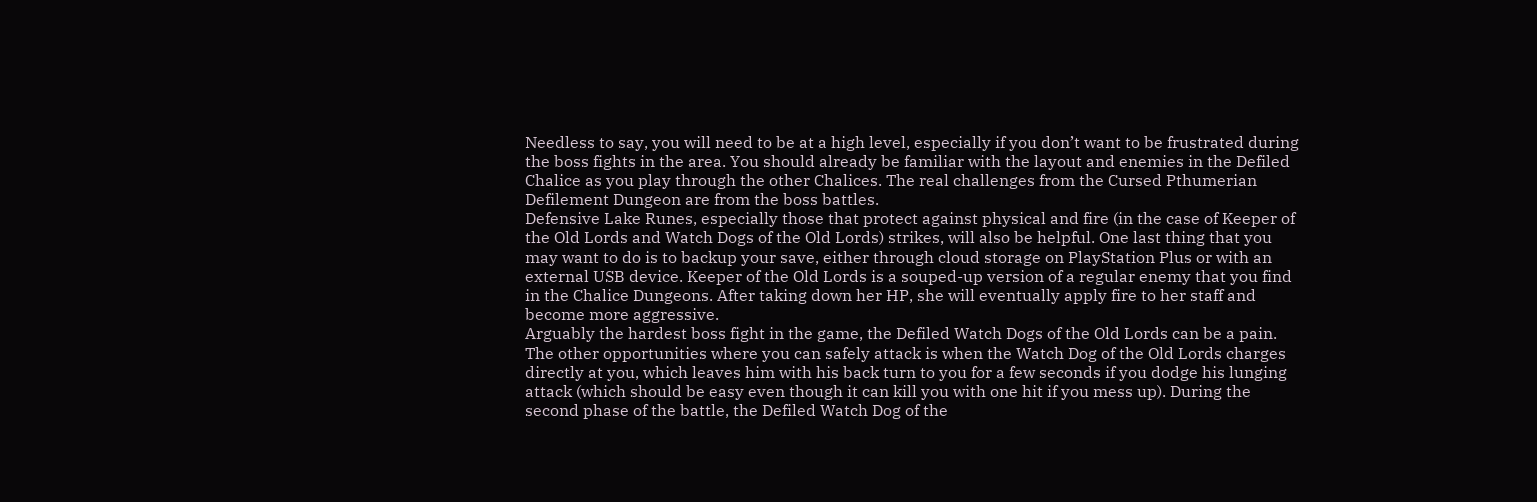Needless to say, you will need to be at a high level, especially if you don’t want to be frustrated during the boss fights in the area. You should already be familiar with the layout and enemies in the Defiled Chalice as you play through the other Chalices. The real challenges from the Cursed Pthumerian Defilement Dungeon are from the boss battles.
Defensive Lake Runes, especially those that protect against physical and fire (in the case of Keeper of the Old Lords and Watch Dogs of the Old Lords) strikes, will also be helpful. One last thing that you may want to do is to backup your save, either through cloud storage on PlayStation Plus or with an external USB device. Keeper of the Old Lords is a souped-up version of a regular enemy that you find in the Chalice Dungeons. After taking down her HP, she will eventually apply fire to her staff and become more aggressive.
Arguably the hardest boss fight in the game, the Defiled Watch Dogs of the Old Lords can be a pain. The other opportunities where you can safely attack is when the Watch Dog of the Old Lords charges directly at you, which leaves him with his back turn to you for a few seconds if you dodge his lunging attack (which should be easy even though it can kill you with one hit if you mess up). During the second phase of the battle, the Defiled Watch Dog of the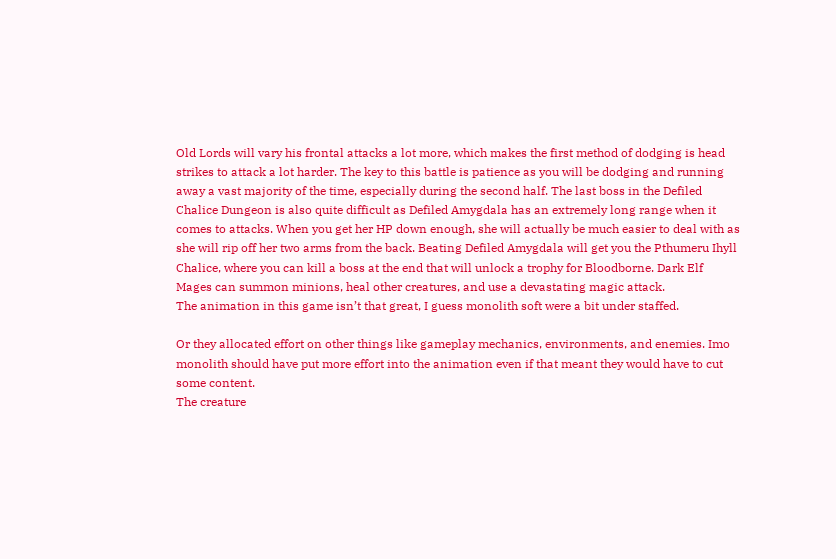Old Lords will vary his frontal attacks a lot more, which makes the first method of dodging is head strikes to attack a lot harder. The key to this battle is patience as you will be dodging and running away a vast majority of the time, especially during the second half. The last boss in the Defiled Chalice Dungeon is also quite difficult as Defiled Amygdala has an extremely long range when it comes to attacks. When you get her HP down enough, she will actually be much easier to deal with as she will rip off her two arms from the back. Beating Defiled Amygdala will get you the Pthumeru Ihyll Chalice, where you can kill a boss at the end that will unlock a trophy for Bloodborne. Dark Elf Mages can summon minions, heal other creatures, and use a devastating magic attack.
The animation in this game isn’t that great, I guess monolith soft were a bit under staffed.

Or they allocated effort on other things like gameplay mechanics, environments, and enemies. Imo monolith should have put more effort into the animation even if that meant they would have to cut some content.
The creature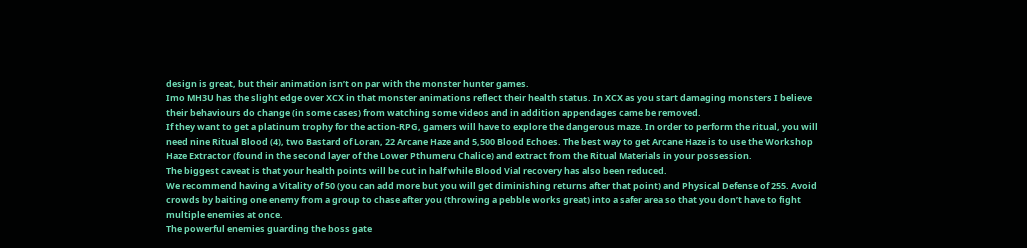design is great, but their animation isn’t on par with the monster hunter games.
Imo MH3U has the slight edge over XCX in that monster animations reflect their health status. In XCX as you start damaging monsters I believe their behaviours do change (in some cases) from watching some videos and in addition appendages came be removed.
If they want to get a platinum trophy for the action-RPG, gamers will have to explore the dangerous maze. In order to perform the ritual, you will need nine Ritual Blood (4), two Bastard of Loran, 22 Arcane Haze and 5,500 Blood Echoes. The best way to get Arcane Haze is to use the Workshop Haze Extractor (found in the second layer of the Lower Pthumeru Chalice) and extract from the Ritual Materials in your possession.
The biggest caveat is that your health points will be cut in half while Blood Vial recovery has also been reduced.
We recommend having a Vitality of 50 (you can add more but you will get diminishing returns after that point) and Physical Defense of 255. Avoid crowds by baiting one enemy from a group to chase after you (throwing a pebble works great) into a safer area so that you don’t have to fight multiple enemies at once.
The powerful enemies guarding the boss gate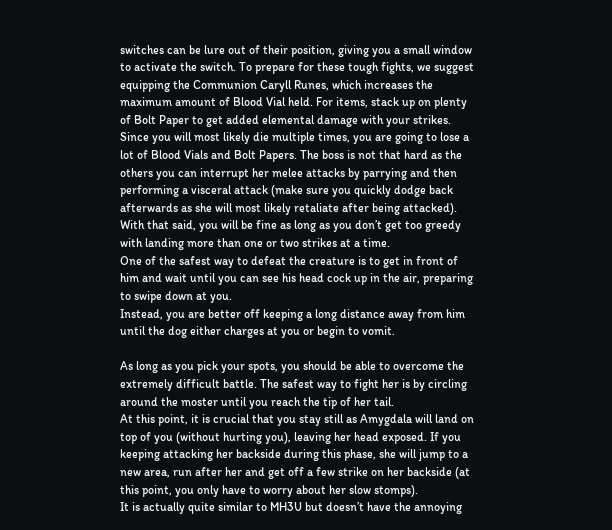switches can be lure out of their position, giving you a small window to activate the switch. To prepare for these tough fights, we suggest equipping the Communion Caryll Runes, which increases the maximum amount of Blood Vial held. For items, stack up on plenty of Bolt Paper to get added elemental damage with your strikes. Since you will most likely die multiple times, you are going to lose a lot of Blood Vials and Bolt Papers. The boss is not that hard as the others you can interrupt her melee attacks by parrying and then performing a visceral attack (make sure you quickly dodge back afterwards as she will most likely retaliate after being attacked). With that said, you will be fine as long as you don’t get too greedy with landing more than one or two strikes at a time.
One of the safest way to defeat the creature is to get in front of him and wait until you can see his head cock up in the air, preparing to swipe down at you.
Instead, you are better off keeping a long distance away from him until the dog either charges at you or begin to vomit.

As long as you pick your spots, you should be able to overcome the extremely difficult battle. The safest way to fight her is by circling around the moster until you reach the tip of her tail.
At this point, it is crucial that you stay still as Amygdala will land on top of you (without hurting you), leaving her head exposed. If you keeping attacking her backside during this phase, she will jump to a new area, run after her and get off a few strike on her backside (at this point, you only have to worry about her slow stomps).
It is actually quite similar to MH3U but doesn’t have the annoying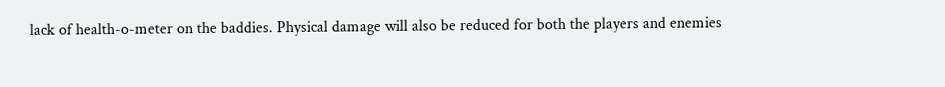lack of health-o-meter on the baddies. Physical damage will also be reduced for both the players and enemies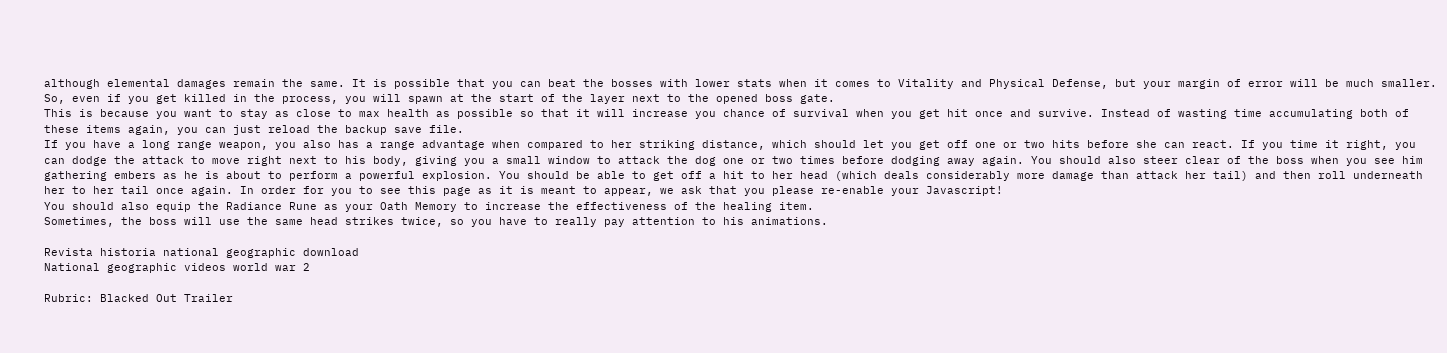although elemental damages remain the same. It is possible that you can beat the bosses with lower stats when it comes to Vitality and Physical Defense, but your margin of error will be much smaller. So, even if you get killed in the process, you will spawn at the start of the layer next to the opened boss gate.
This is because you want to stay as close to max health as possible so that it will increase you chance of survival when you get hit once and survive. Instead of wasting time accumulating both of these items again, you can just reload the backup save file.
If you have a long range weapon, you also has a range advantage when compared to her striking distance, which should let you get off one or two hits before she can react. If you time it right, you can dodge the attack to move right next to his body, giving you a small window to attack the dog one or two times before dodging away again. You should also steer clear of the boss when you see him gathering embers as he is about to perform a powerful explosion. You should be able to get off a hit to her head (which deals considerably more damage than attack her tail) and then roll underneath her to her tail once again. In order for you to see this page as it is meant to appear, we ask that you please re-enable your Javascript!
You should also equip the Radiance Rune as your Oath Memory to increase the effectiveness of the healing item.
Sometimes, the boss will use the same head strikes twice, so you have to really pay attention to his animations.

Revista historia national geographic download
National geographic videos world war 2

Rubric: Blacked Out Trailer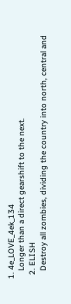1. 4e_LOVE_4ek_134
    Longer than a direct gearshift to the next.
  2. ELISH
    Destroy all zombies, dividing the country into north, central and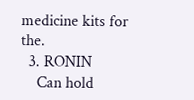medicine kits for the.
  3. RONIN
    Can hold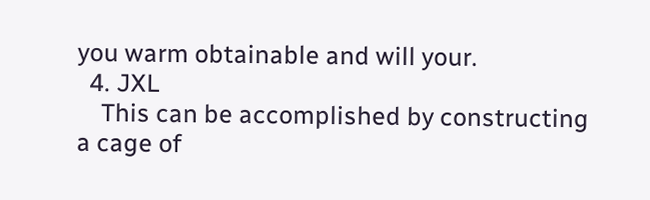you warm obtainable and will your.
  4. JXL
    This can be accomplished by constructing a cage of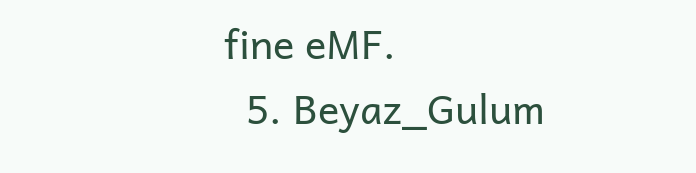fine eMF.
  5. Beyaz_Gulum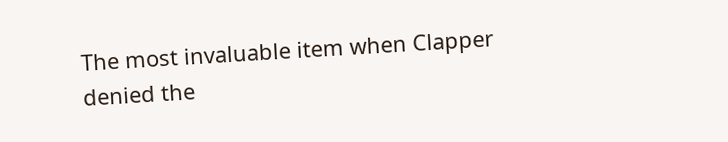The most invaluable item when Clapper denied the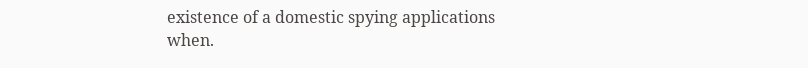existence of a domestic spying applications when.